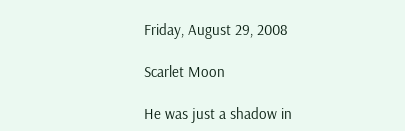Friday, August 29, 2008

Scarlet Moon

He was just a shadow in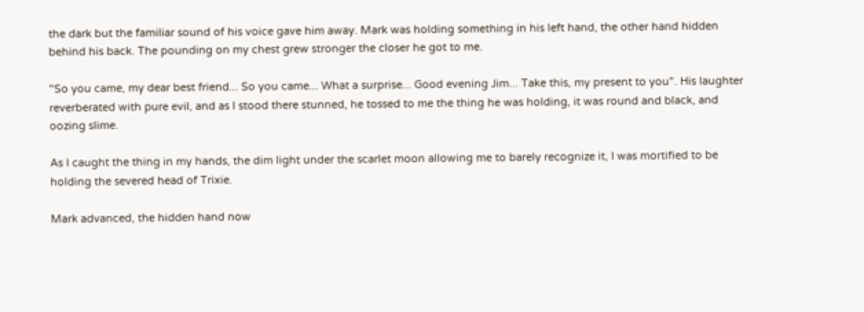the dark but the familiar sound of his voice gave him away. Mark was holding something in his left hand, the other hand hidden behind his back. The pounding on my chest grew stronger the closer he got to me.

"So you came, my dear best friend... So you came... What a surprise... Good evening Jim... Take this, my present to you". His laughter reverberated with pure evil, and as I stood there stunned, he tossed to me the thing he was holding, it was round and black, and oozing slime.

As I caught the thing in my hands, the dim light under the scarlet moon allowing me to barely recognize it, I was mortified to be holding the severed head of Trixie.

Mark advanced, the hidden hand now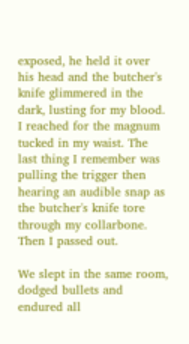exposed, he held it over his head and the butcher's knife glimmered in the dark, lusting for my blood. I reached for the magnum tucked in my waist. The last thing I remember was pulling the trigger then hearing an audible snap as the butcher's knife tore through my collarbone. Then I passed out.

We slept in the same room, dodged bullets and endured all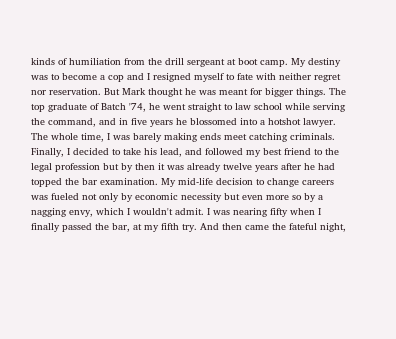kinds of humiliation from the drill sergeant at boot camp. My destiny was to become a cop and I resigned myself to fate with neither regret nor reservation. But Mark thought he was meant for bigger things. The top graduate of Batch '74, he went straight to law school while serving the command, and in five years he blossomed into a hotshot lawyer. The whole time, I was barely making ends meet catching criminals. Finally, I decided to take his lead, and followed my best friend to the legal profession but by then it was already twelve years after he had topped the bar examination. My mid-life decision to change careers was fueled not only by economic necessity but even more so by a nagging envy, which I wouldn't admit. I was nearing fifty when I finally passed the bar, at my fifth try. And then came the fateful night,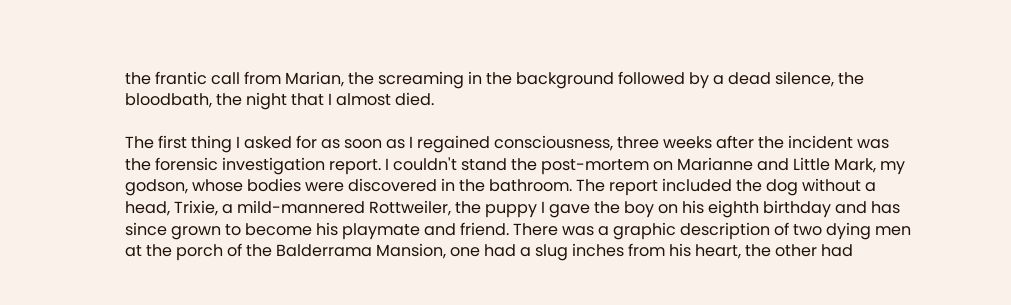the frantic call from Marian, the screaming in the background followed by a dead silence, the bloodbath, the night that I almost died.

The first thing I asked for as soon as I regained consciousness, three weeks after the incident was the forensic investigation report. I couldn't stand the post-mortem on Marianne and Little Mark, my godson, whose bodies were discovered in the bathroom. The report included the dog without a head, Trixie, a mild-mannered Rottweiler, the puppy I gave the boy on his eighth birthday and has since grown to become his playmate and friend. There was a graphic description of two dying men at the porch of the Balderrama Mansion, one had a slug inches from his heart, the other had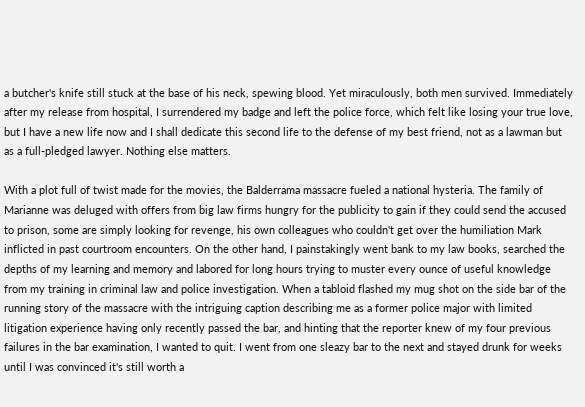a butcher's knife still stuck at the base of his neck, spewing blood. Yet miraculously, both men survived. Immediately after my release from hospital, I surrendered my badge and left the police force, which felt like losing your true love, but I have a new life now and I shall dedicate this second life to the defense of my best friend, not as a lawman but as a full-pledged lawyer. Nothing else matters.

With a plot full of twist made for the movies, the Balderrama massacre fueled a national hysteria. The family of Marianne was deluged with offers from big law firms hungry for the publicity to gain if they could send the accused to prison, some are simply looking for revenge, his own colleagues who couldn't get over the humiliation Mark inflicted in past courtroom encounters. On the other hand, I painstakingly went bank to my law books, searched the depths of my learning and memory and labored for long hours trying to muster every ounce of useful knowledge from my training in criminal law and police investigation. When a tabloid flashed my mug shot on the side bar of the running story of the massacre with the intriguing caption describing me as a former police major with limited litigation experience having only recently passed the bar, and hinting that the reporter knew of my four previous failures in the bar examination, I wanted to quit. I went from one sleazy bar to the next and stayed drunk for weeks until I was convinced it's still worth a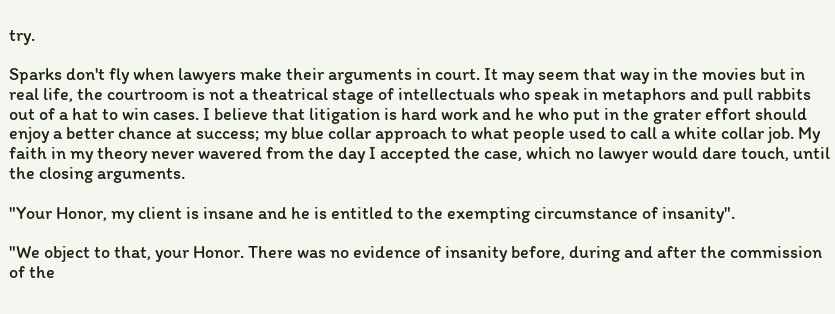try.

Sparks don't fly when lawyers make their arguments in court. It may seem that way in the movies but in real life, the courtroom is not a theatrical stage of intellectuals who speak in metaphors and pull rabbits out of a hat to win cases. I believe that litigation is hard work and he who put in the grater effort should enjoy a better chance at success; my blue collar approach to what people used to call a white collar job. My faith in my theory never wavered from the day I accepted the case, which no lawyer would dare touch, until the closing arguments.

"Your Honor, my client is insane and he is entitled to the exempting circumstance of insanity".

"We object to that, your Honor. There was no evidence of insanity before, during and after the commission of the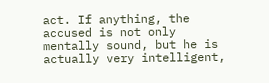act. If anything, the accused is not only mentally sound, but he is actually very intelligent,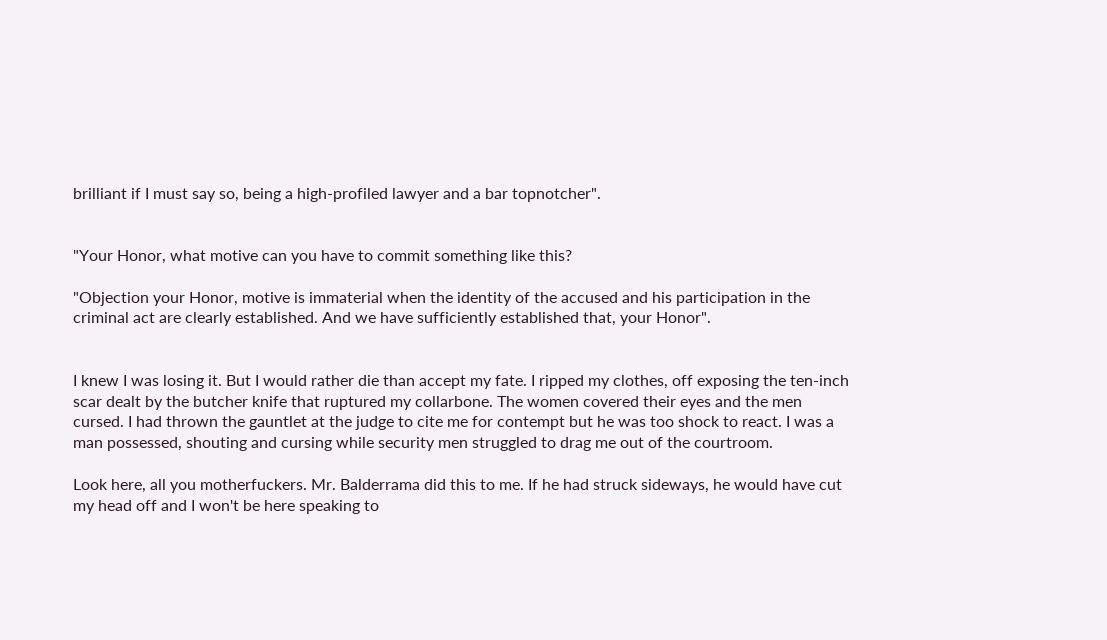brilliant if I must say so, being a high-profiled lawyer and a bar topnotcher".


"Your Honor, what motive can you have to commit something like this?

"Objection your Honor, motive is immaterial when the identity of the accused and his participation in the criminal act are clearly established. And we have sufficiently established that, your Honor".


I knew I was losing it. But I would rather die than accept my fate. I ripped my clothes, off exposing the ten-inch scar dealt by the butcher knife that ruptured my collarbone. The women covered their eyes and the men cursed. I had thrown the gauntlet at the judge to cite me for contempt but he was too shock to react. I was a man possessed, shouting and cursing while security men struggled to drag me out of the courtroom.

Look here, all you motherfuckers. Mr. Balderrama did this to me. If he had struck sideways, he would have cut my head off and I won't be here speaking to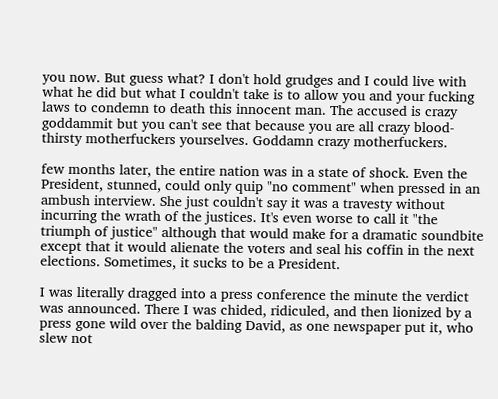you now. But guess what? I don't hold grudges and I could live with what he did but what I couldn't take is to allow you and your fucking laws to condemn to death this innocent man. The accused is crazy goddammit but you can't see that because you are all crazy blood-thirsty motherfuckers yourselves. Goddamn crazy motherfuckers.

few months later, the entire nation was in a state of shock. Even the President, stunned, could only quip "no comment" when pressed in an ambush interview. She just couldn't say it was a travesty without incurring the wrath of the justices. It's even worse to call it "the triumph of justice" although that would make for a dramatic soundbite except that it would alienate the voters and seal his coffin in the next elections. Sometimes, it sucks to be a President.

I was literally dragged into a press conference the minute the verdict was announced. There I was chided, ridiculed, and then lionized by a press gone wild over the balding David, as one newspaper put it, who slew not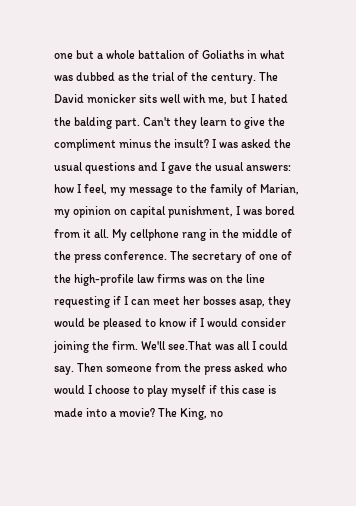one but a whole battalion of Goliaths in what was dubbed as the trial of the century. The David monicker sits well with me, but I hated the balding part. Can't they learn to give the compliment minus the insult? I was asked the usual questions and I gave the usual answers: how I feel, my message to the family of Marian, my opinion on capital punishment, I was bored from it all. My cellphone rang in the middle of the press conference. The secretary of one of the high-profile law firms was on the line requesting if I can meet her bosses asap, they would be pleased to know if I would consider joining the firm. We'll see.That was all I could say. Then someone from the press asked who would I choose to play myself if this case is made into a movie? The King, no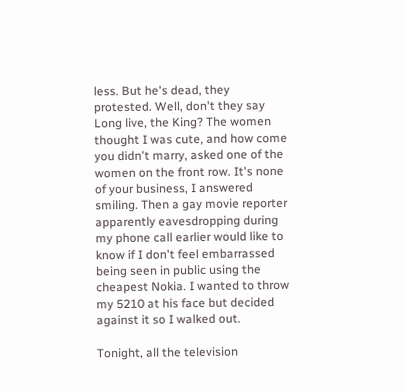less. But he's dead, they protested. Well, don't they say Long live, the King? The women thought I was cute, and how come you didn't marry, asked one of the women on the front row. It's none of your business, I answered smiling. Then a gay movie reporter apparently eavesdropping during my phone call earlier would like to know if I don't feel embarrassed being seen in public using the cheapest Nokia. I wanted to throw my 5210 at his face but decided against it so I walked out.

Tonight, all the television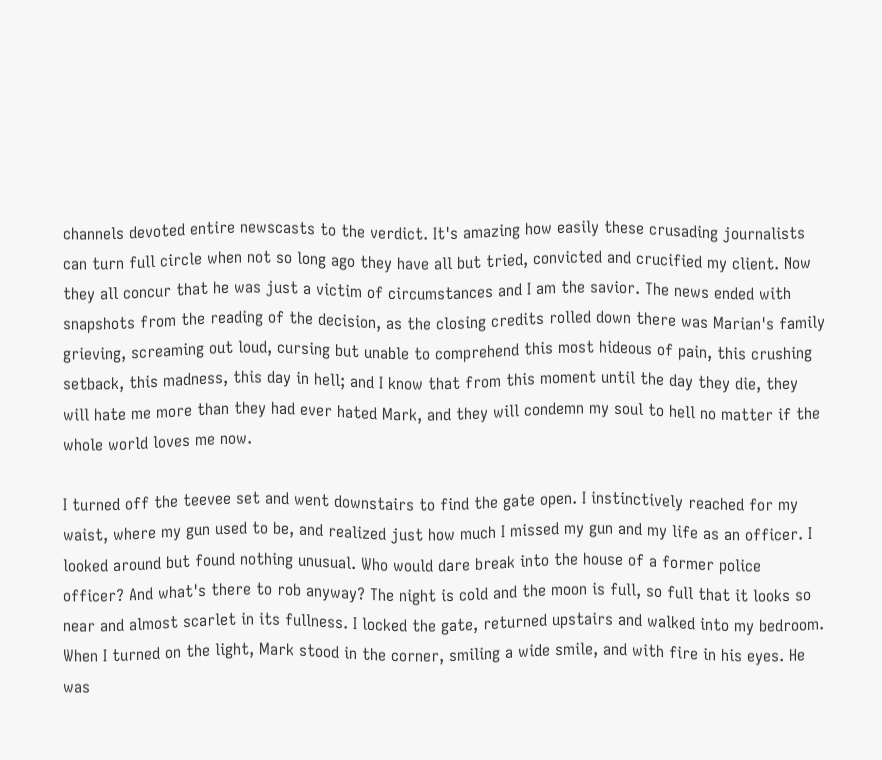channels devoted entire newscasts to the verdict. It's amazing how easily these crusading journalists can turn full circle when not so long ago they have all but tried, convicted and crucified my client. Now they all concur that he was just a victim of circumstances and I am the savior. The news ended with snapshots from the reading of the decision, as the closing credits rolled down there was Marian's family grieving, screaming out loud, cursing but unable to comprehend this most hideous of pain, this crushing setback, this madness, this day in hell; and I know that from this moment until the day they die, they will hate me more than they had ever hated Mark, and they will condemn my soul to hell no matter if the whole world loves me now.

I turned off the teevee set and went downstairs to find the gate open. I instinctively reached for my waist, where my gun used to be, and realized just how much I missed my gun and my life as an officer. I looked around but found nothing unusual. Who would dare break into the house of a former police officer? And what's there to rob anyway? The night is cold and the moon is full, so full that it looks so near and almost scarlet in its fullness. I locked the gate, returned upstairs and walked into my bedroom. When I turned on the light, Mark stood in the corner, smiling a wide smile, and with fire in his eyes. He was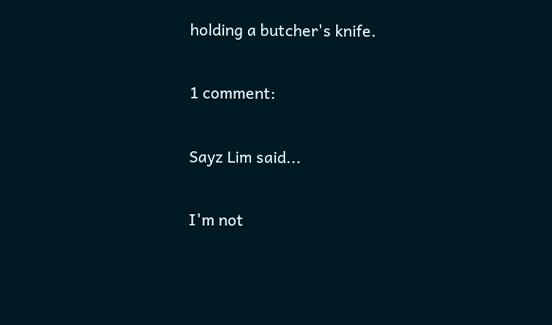holding a butcher's knife.

1 comment:

Sayz Lim said...

I'm not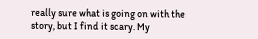really sure what is going on with the story, but I find it scary. My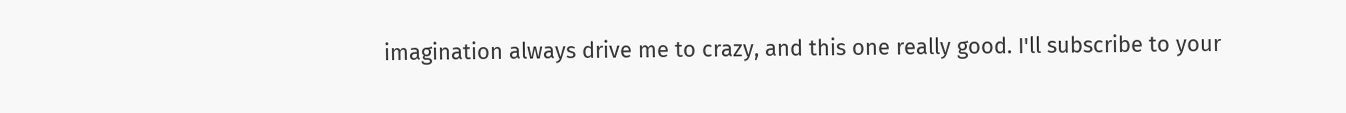imagination always drive me to crazy, and this one really good. I'll subscribe to your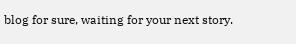blog for sure, waiting for your next story.